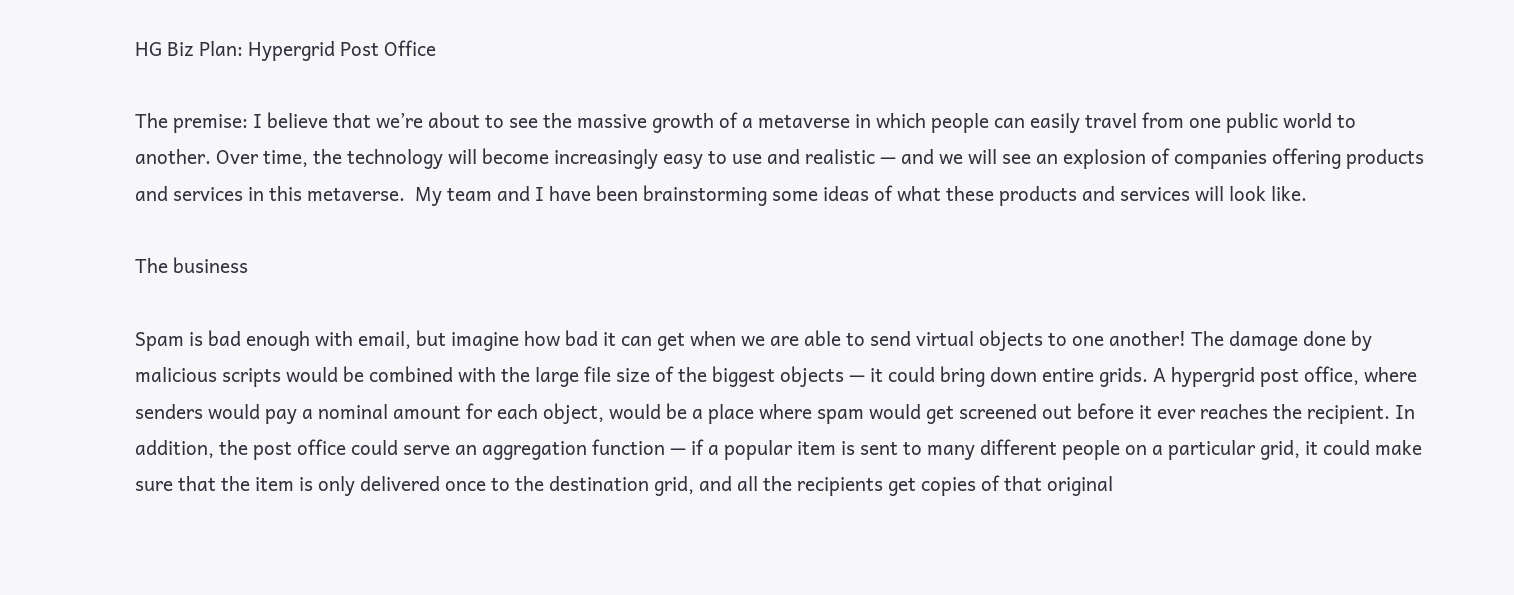HG Biz Plan: Hypergrid Post Office

The premise: I believe that we’re about to see the massive growth of a metaverse in which people can easily travel from one public world to another. Over time, the technology will become increasingly easy to use and realistic — and we will see an explosion of companies offering products and services in this metaverse.  My team and I have been brainstorming some ideas of what these products and services will look like.

The business

Spam is bad enough with email, but imagine how bad it can get when we are able to send virtual objects to one another! The damage done by malicious scripts would be combined with the large file size of the biggest objects — it could bring down entire grids. A hypergrid post office, where senders would pay a nominal amount for each object, would be a place where spam would get screened out before it ever reaches the recipient. In addition, the post office could serve an aggregation function — if a popular item is sent to many different people on a particular grid, it could make sure that the item is only delivered once to the destination grid, and all the recipients get copies of that original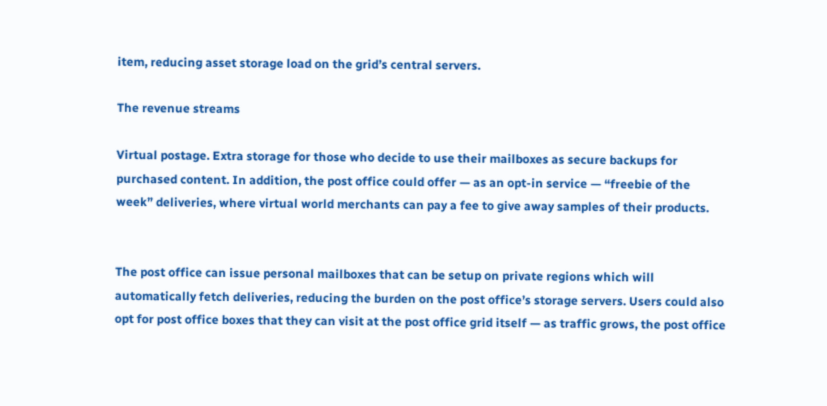item, reducing asset storage load on the grid’s central servers.

The revenue streams

Virtual postage. Extra storage for those who decide to use their mailboxes as secure backups for purchased content. In addition, the post office could offer — as an opt-in service — “freebie of the week” deliveries, where virtual world merchants can pay a fee to give away samples of their products.


The post office can issue personal mailboxes that can be setup on private regions which will automatically fetch deliveries, reducing the burden on the post office’s storage servers. Users could also opt for post office boxes that they can visit at the post office grid itself — as traffic grows, the post office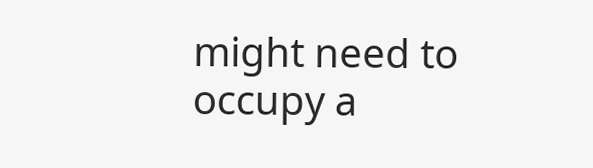might need to occupy a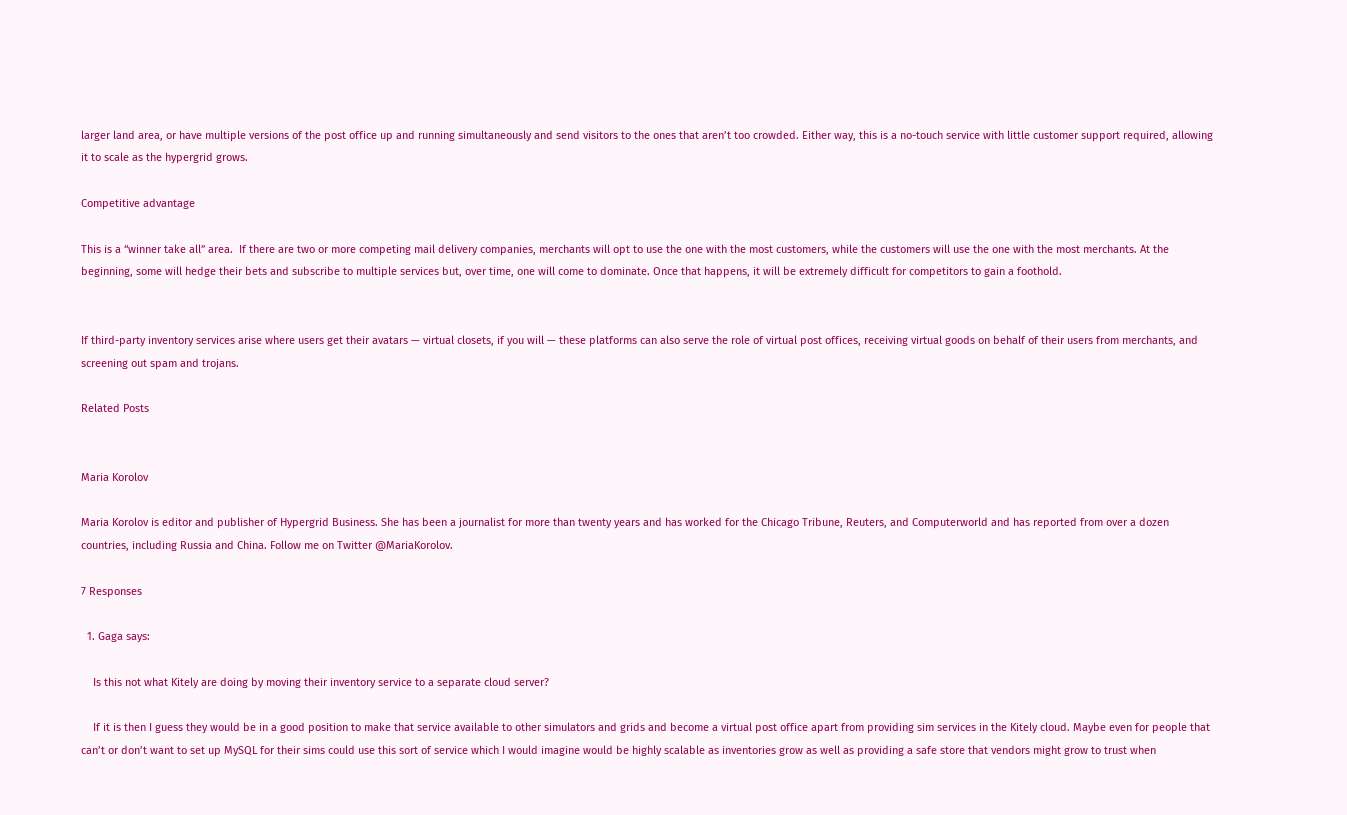larger land area, or have multiple versions of the post office up and running simultaneously and send visitors to the ones that aren’t too crowded. Either way, this is a no-touch service with little customer support required, allowing it to scale as the hypergrid grows.

Competitive advantage

This is a “winner take all” area.  If there are two or more competing mail delivery companies, merchants will opt to use the one with the most customers, while the customers will use the one with the most merchants. At the beginning, some will hedge their bets and subscribe to multiple services but, over time, one will come to dominate. Once that happens, it will be extremely difficult for competitors to gain a foothold.


If third-party inventory services arise where users get their avatars — virtual closets, if you will — these platforms can also serve the role of virtual post offices, receiving virtual goods on behalf of their users from merchants, and screening out spam and trojans.

Related Posts


Maria Korolov

Maria Korolov is editor and publisher of Hypergrid Business. She has been a journalist for more than twenty years and has worked for the Chicago Tribune, Reuters, and Computerworld and has reported from over a dozen countries, including Russia and China. Follow me on Twitter @MariaKorolov.

7 Responses

  1. Gaga says:

    Is this not what Kitely are doing by moving their inventory service to a separate cloud server?

    If it is then I guess they would be in a good position to make that service available to other simulators and grids and become a virtual post office apart from providing sim services in the Kitely cloud. Maybe even for people that can’t or don’t want to set up MySQL for their sims could use this sort of service which I would imagine would be highly scalable as inventories grow as well as providing a safe store that vendors might grow to trust when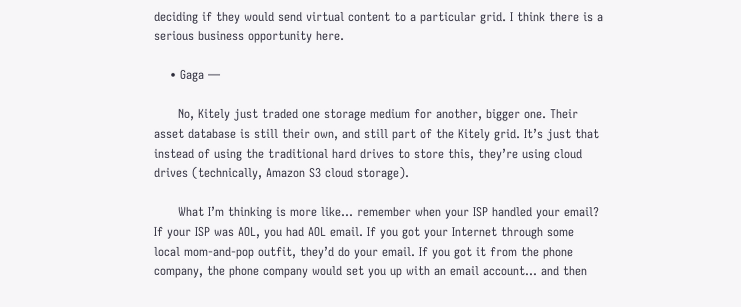deciding if they would send virtual content to a particular grid. I think there is a serious business opportunity here.

    • Gaga —

      No, Kitely just traded one storage medium for another, bigger one. Their asset database is still their own, and still part of the Kitely grid. It’s just that instead of using the traditional hard drives to store this, they’re using cloud drives (technically, Amazon S3 cloud storage).

      What I’m thinking is more like… remember when your ISP handled your email? If your ISP was AOL, you had AOL email. If you got your Internet through some local mom-and-pop outfit, they’d do your email. If you got it from the phone company, the phone company would set you up with an email account… and then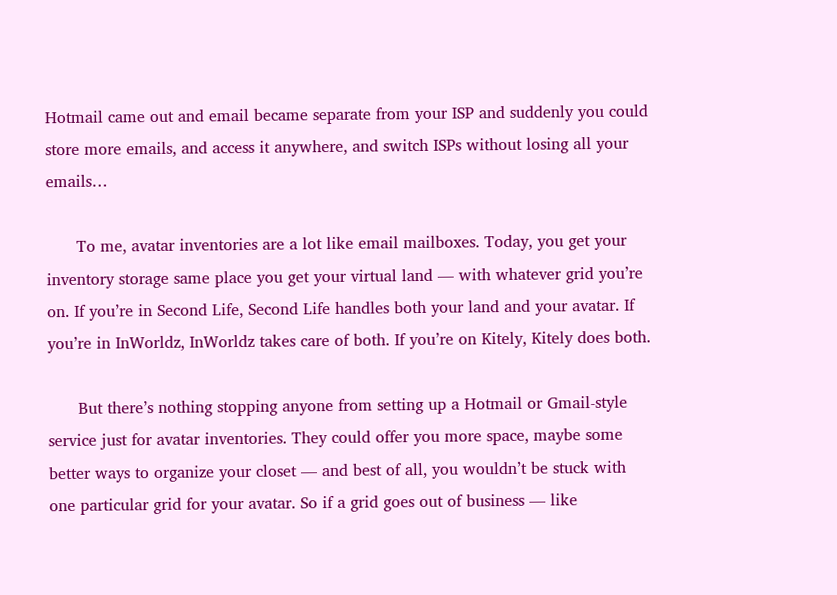Hotmail came out and email became separate from your ISP and suddenly you could store more emails, and access it anywhere, and switch ISPs without losing all your emails…

      To me, avatar inventories are a lot like email mailboxes. Today, you get your inventory storage same place you get your virtual land — with whatever grid you’re on. If you’re in Second Life, Second Life handles both your land and your avatar. If you’re in InWorldz, InWorldz takes care of both. If you’re on Kitely, Kitely does both.

      But there’s nothing stopping anyone from setting up a Hotmail or Gmail-style service just for avatar inventories. They could offer you more space, maybe some better ways to organize your closet — and best of all, you wouldn’t be stuck with one particular grid for your avatar. So if a grid goes out of business — like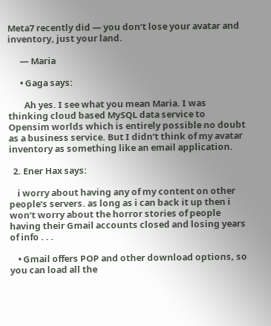Meta7 recently did — you don’t lose your avatar and inventory, just your land.

      — Maria

      • Gaga says:

        Ah yes. I see what you mean Maria. I was thinking cloud based MySQL data service to Opensim worlds which is entirely possible no doubt as a business service. But I didn’t think of my avatar inventory as something like an email application.

  2. Ener Hax says:

    i worry about having any of my content on other people’s servers. as long as i can back it up then i won’t worry about the horror stories of people having their Gmail accounts closed and losing years of info . . .

    • Gmail offers POP and other download options, so you can load all the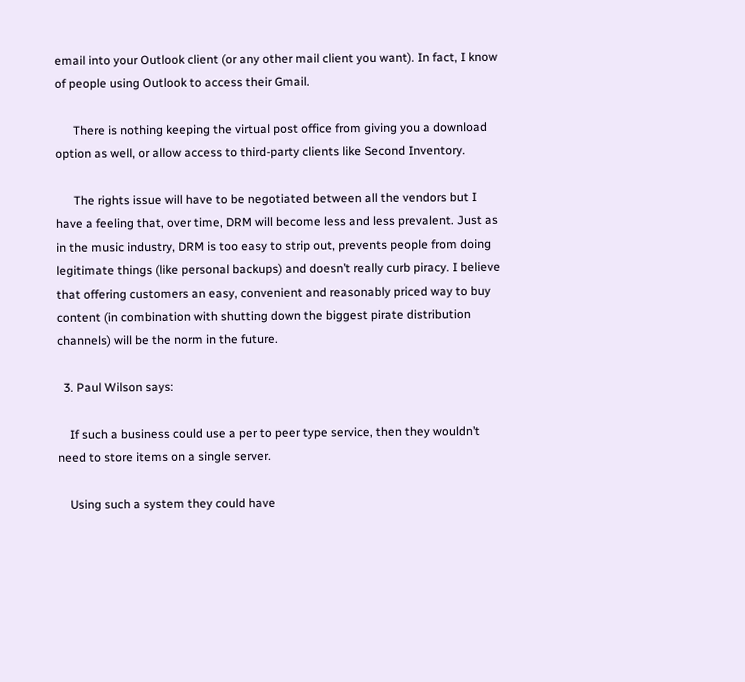email into your Outlook client (or any other mail client you want). In fact, I know of people using Outlook to access their Gmail.

      There is nothing keeping the virtual post office from giving you a download option as well, or allow access to third-party clients like Second Inventory.

      The rights issue will have to be negotiated between all the vendors but I have a feeling that, over time, DRM will become less and less prevalent. Just as in the music industry, DRM is too easy to strip out, prevents people from doing legitimate things (like personal backups) and doesn’t really curb piracy. I believe that offering customers an easy, convenient and reasonably priced way to buy content (in combination with shutting down the biggest pirate distribution channels) will be the norm in the future.

  3. Paul Wilson says:

    If such a business could use a per to peer type service, then they wouldn’t need to store items on a single server.

    Using such a system they could have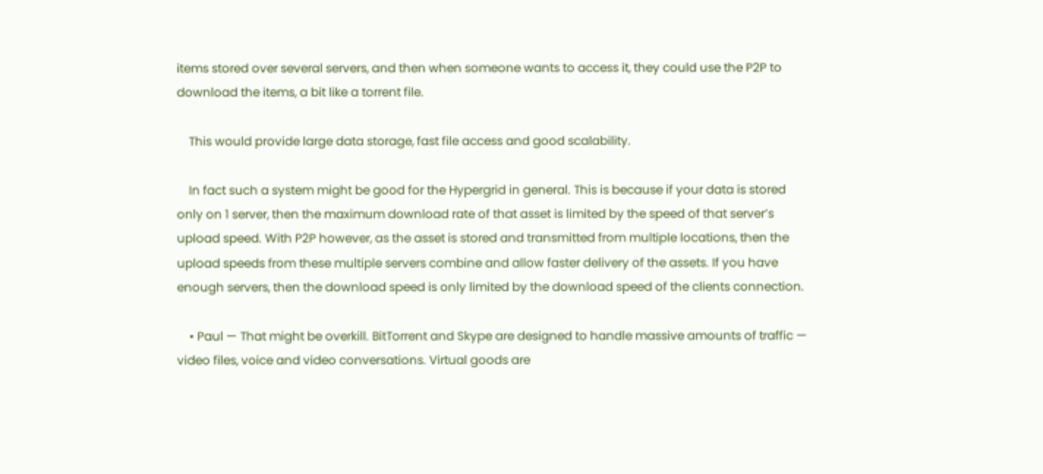items stored over several servers, and then when someone wants to access it, they could use the P2P to download the items, a bit like a torrent file.

    This would provide large data storage, fast file access and good scalability.

    In fact such a system might be good for the Hypergrid in general. This is because if your data is stored only on 1 server, then the maximum download rate of that asset is limited by the speed of that server’s upload speed. With P2P however, as the asset is stored and transmitted from multiple locations, then the upload speeds from these multiple servers combine and allow faster delivery of the assets. If you have enough servers, then the download speed is only limited by the download speed of the clients connection.

    • Paul — That might be overkill. BitTorrent and Skype are designed to handle massive amounts of traffic — video files, voice and video conversations. Virtual goods are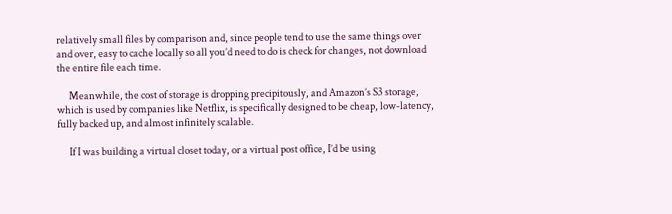relatively small files by comparison and, since people tend to use the same things over and over, easy to cache locally so all you’d need to do is check for changes, not download the entire file each time.

      Meanwhile, the cost of storage is dropping precipitously, and Amazon’s S3 storage, which is used by companies like Netflix, is specifically designed to be cheap, low-latency, fully backed up, and almost infinitely scalable.

      If I was building a virtual closet today, or a virtual post office, I’d be using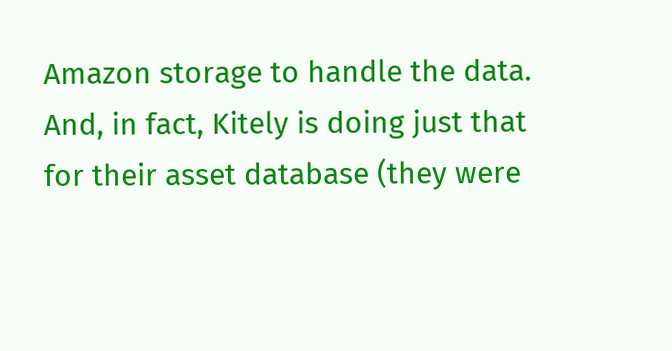Amazon storage to handle the data. And, in fact, Kitely is doing just that for their asset database (they were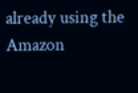already using the Amazon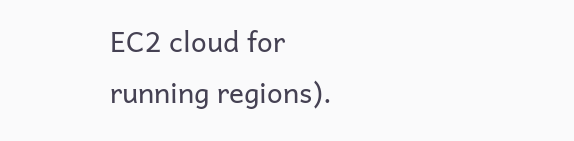EC2 cloud for running regions).